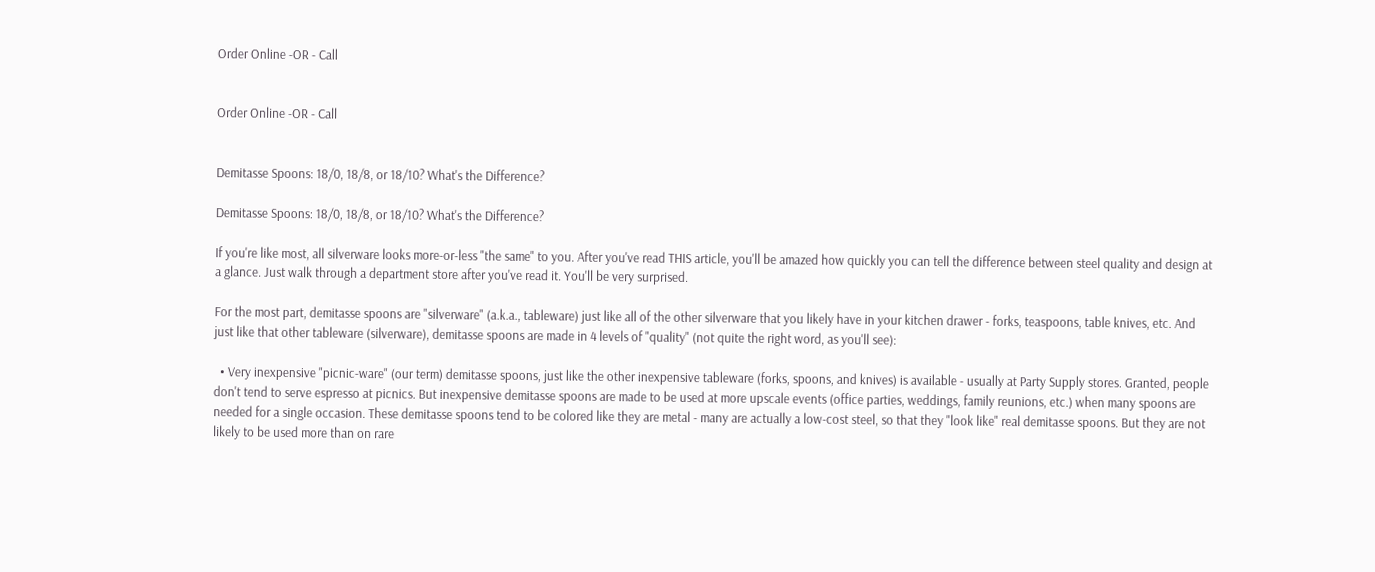Order Online -OR - Call


Order Online -OR - Call


Demitasse Spoons: 18/0, 18/8, or 18/10? What's the Difference?

Demitasse Spoons: 18/0, 18/8, or 18/10? What's the Difference?

If you're like most, all silverware looks more-or-less "the same" to you. After you've read THIS article, you'll be amazed how quickly you can tell the difference between steel quality and design at a glance. Just walk through a department store after you've read it. You'll be very surprised.

For the most part, demitasse spoons are "silverware" (a.k.a., tableware) just like all of the other silverware that you likely have in your kitchen drawer - forks, teaspoons, table knives, etc. And just like that other tableware (silverware), demitasse spoons are made in 4 levels of "quality" (not quite the right word, as you'll see):

  • Very inexpensive "picnic-ware" (our term) demitasse spoons, just like the other inexpensive tableware (forks, spoons, and knives) is available - usually at Party Supply stores. Granted, people don't tend to serve espresso at picnics. But inexpensive demitasse spoons are made to be used at more upscale events (office parties, weddings, family reunions, etc.) when many spoons are needed for a single occasion. These demitasse spoons tend to be colored like they are metal - many are actually a low-cost steel, so that they "look like" real demitasse spoons. But they are not likely to be used more than on rare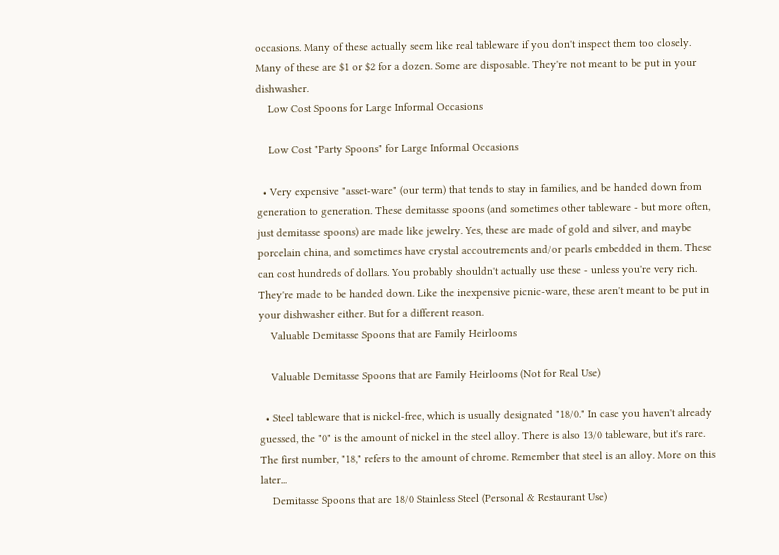occasions. Many of these actually seem like real tableware if you don't inspect them too closely. Many of these are $1 or $2 for a dozen. Some are disposable. They're not meant to be put in your dishwasher.
    Low Cost Spoons for Large Informal Occasions

    Low Cost "Party Spoons" for Large Informal Occasions

  • Very expensive "asset-ware" (our term) that tends to stay in families, and be handed down from generation to generation. These demitasse spoons (and sometimes other tableware - but more often, just demitasse spoons) are made like jewelry. Yes, these are made of gold and silver, and maybe porcelain china, and sometimes have crystal accoutrements and/or pearls embedded in them. These can cost hundreds of dollars. You probably shouldn't actually use these - unless you're very rich. They're made to be handed down. Like the inexpensive picnic-ware, these aren't meant to be put in your dishwasher either. But for a different reason.
    Valuable Demitasse Spoons that are Family Heirlooms

    Valuable Demitasse Spoons that are Family Heirlooms (Not for Real Use)

  • Steel tableware that is nickel-free, which is usually designated "18/0." In case you haven't already guessed, the "0" is the amount of nickel in the steel alloy. There is also 13/0 tableware, but it's rare. The first number, "18," refers to the amount of chrome. Remember that steel is an alloy. More on this later...
    Demitasse Spoons that are 18/0 Stainless Steel (Personal & Restaurant Use)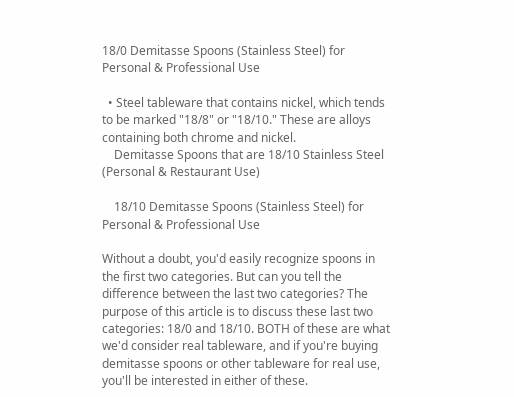18/0 Demitasse Spoons (Stainless Steel) for Personal & Professional Use

  • Steel tableware that contains nickel, which tends to be marked "18/8" or "18/10." These are alloys containing both chrome and nickel.
    Demitasse Spoons that are 18/10 Stainless Steel (Personal & Restaurant Use)

    18/10 Demitasse Spoons (Stainless Steel) for Personal & Professional Use

Without a doubt, you'd easily recognize spoons in the first two categories. But can you tell the difference between the last two categories? The purpose of this article is to discuss these last two categories: 18/0 and 18/10. BOTH of these are what we'd consider real tableware, and if you're buying demitasse spoons or other tableware for real use, you'll be interested in either of these.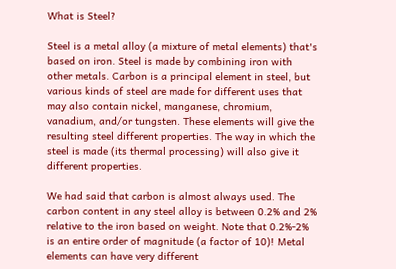What is Steel?

Steel is a metal alloy (a mixture of metal elements) that's based on iron. Steel is made by combining iron with other metals. Carbon is a principal element in steel, but various kinds of steel are made for different uses that may also contain nickel, manganese, chromium, vanadium, and/or tungsten. These elements will give the resulting steel different properties. The way in which the steel is made (its thermal processing) will also give it different properties.

We had said that carbon is almost always used. The carbon content in any steel alloy is between 0.2% and 2% relative to the iron based on weight. Note that 0.2%-2% is an entire order of magnitude (a factor of 10)! Metal elements can have very different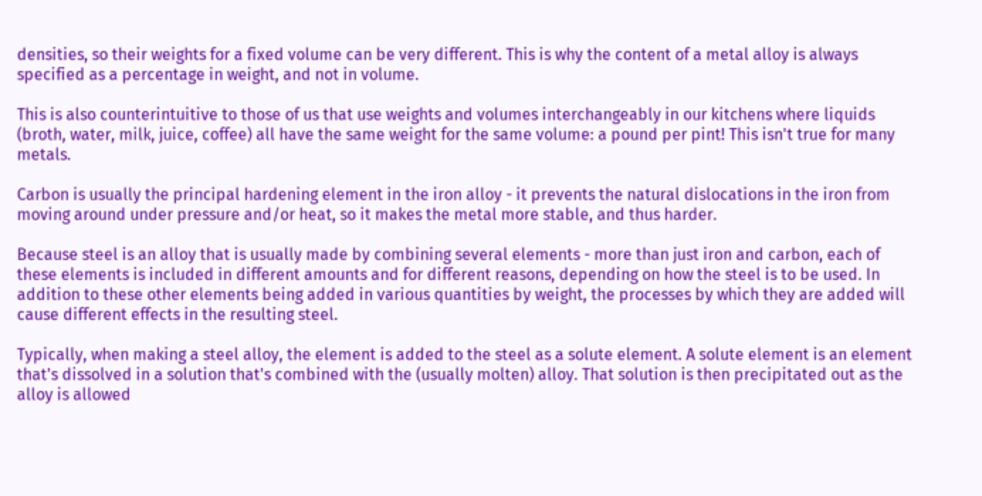densities, so their weights for a fixed volume can be very different. This is why the content of a metal alloy is always specified as a percentage in weight, and not in volume.

This is also counterintuitive to those of us that use weights and volumes interchangeably in our kitchens where liquids (broth, water, milk, juice, coffee) all have the same weight for the same volume: a pound per pint! This isn't true for many metals.

Carbon is usually the principal hardening element in the iron alloy - it prevents the natural dislocations in the iron from moving around under pressure and/or heat, so it makes the metal more stable, and thus harder.

Because steel is an alloy that is usually made by combining several elements - more than just iron and carbon, each of these elements is included in different amounts and for different reasons, depending on how the steel is to be used. In addition to these other elements being added in various quantities by weight, the processes by which they are added will cause different effects in the resulting steel.

Typically, when making a steel alloy, the element is added to the steel as a solute element. A solute element is an element that's dissolved in a solution that's combined with the (usually molten) alloy. That solution is then precipitated out as the alloy is allowed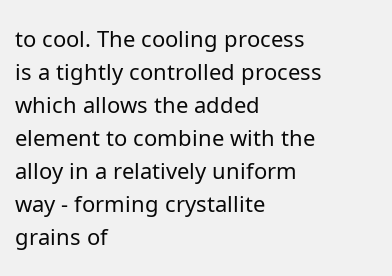to cool. The cooling process is a tightly controlled process which allows the added element to combine with the alloy in a relatively uniform way - forming crystallite grains of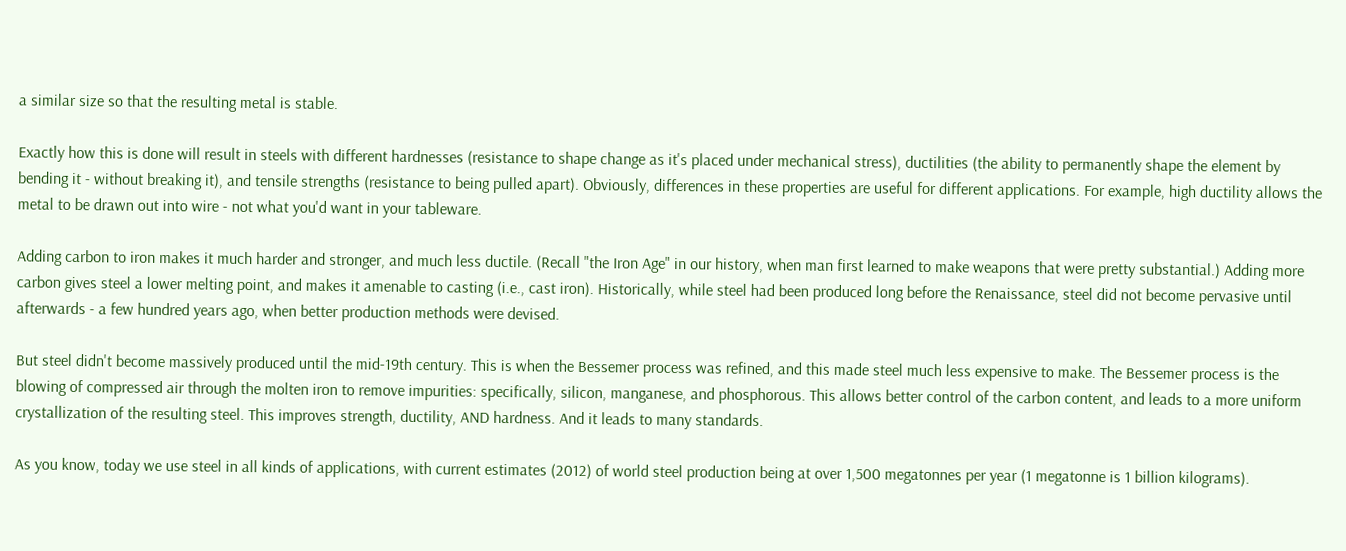a similar size so that the resulting metal is stable.

Exactly how this is done will result in steels with different hardnesses (resistance to shape change as it's placed under mechanical stress), ductilities (the ability to permanently shape the element by bending it - without breaking it), and tensile strengths (resistance to being pulled apart). Obviously, differences in these properties are useful for different applications. For example, high ductility allows the metal to be drawn out into wire - not what you'd want in your tableware.

Adding carbon to iron makes it much harder and stronger, and much less ductile. (Recall "the Iron Age" in our history, when man first learned to make weapons that were pretty substantial.) Adding more carbon gives steel a lower melting point, and makes it amenable to casting (i.e., cast iron). Historically, while steel had been produced long before the Renaissance, steel did not become pervasive until afterwards - a few hundred years ago, when better production methods were devised.

But steel didn't become massively produced until the mid-19th century. This is when the Bessemer process was refined, and this made steel much less expensive to make. The Bessemer process is the blowing of compressed air through the molten iron to remove impurities: specifically, silicon, manganese, and phosphorous. This allows better control of the carbon content, and leads to a more uniform crystallization of the resulting steel. This improves strength, ductility, AND hardness. And it leads to many standards.

As you know, today we use steel in all kinds of applications, with current estimates (2012) of world steel production being at over 1,500 megatonnes per year (1 megatonne is 1 billion kilograms).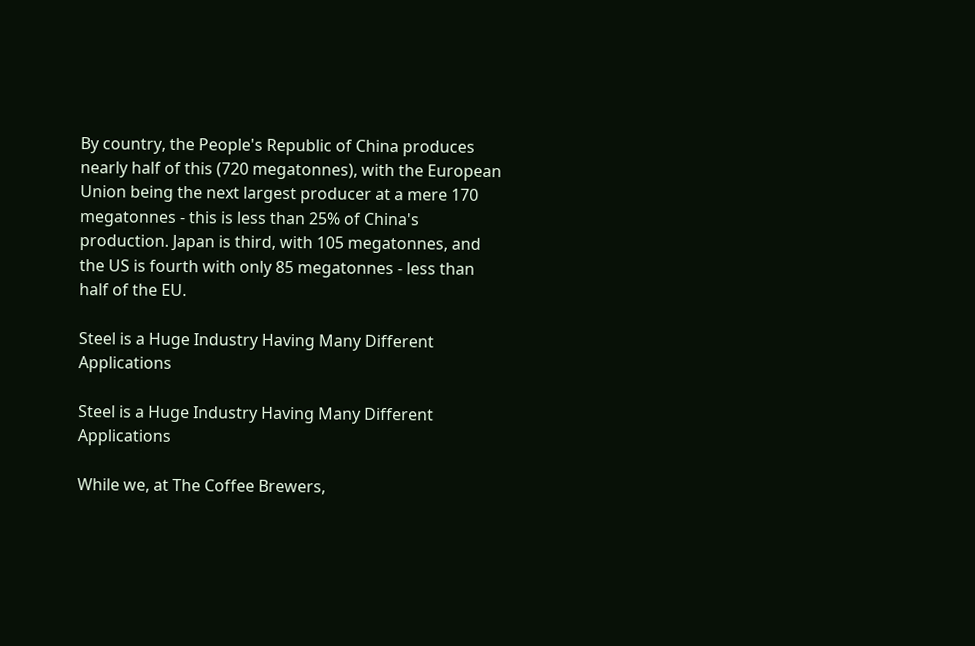By country, the People's Republic of China produces nearly half of this (720 megatonnes), with the European Union being the next largest producer at a mere 170 megatonnes - this is less than 25% of China's production. Japan is third, with 105 megatonnes, and the US is fourth with only 85 megatonnes - less than half of the EU.

Steel is a Huge Industry Having Many Different Applications

Steel is a Huge Industry Having Many Different Applications

While we, at The Coffee Brewers,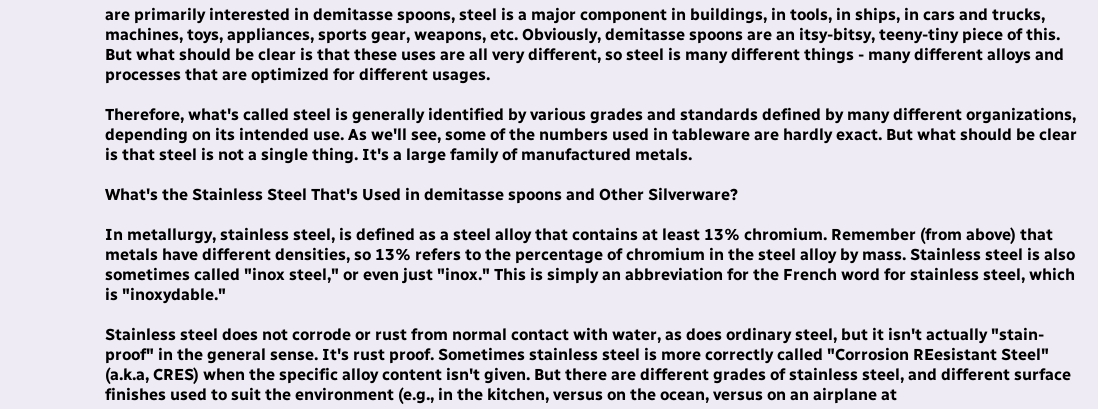are primarily interested in demitasse spoons, steel is a major component in buildings, in tools, in ships, in cars and trucks, machines, toys, appliances, sports gear, weapons, etc. Obviously, demitasse spoons are an itsy-bitsy, teeny-tiny piece of this. But what should be clear is that these uses are all very different, so steel is many different things - many different alloys and processes that are optimized for different usages.

Therefore, what's called steel is generally identified by various grades and standards defined by many different organizations, depending on its intended use. As we'll see, some of the numbers used in tableware are hardly exact. But what should be clear is that steel is not a single thing. It's a large family of manufactured metals.

What's the Stainless Steel That's Used in demitasse spoons and Other Silverware?

In metallurgy, stainless steel, is defined as a steel alloy that contains at least 13% chromium. Remember (from above) that metals have different densities, so 13% refers to the percentage of chromium in the steel alloy by mass. Stainless steel is also sometimes called "inox steel," or even just "inox." This is simply an abbreviation for the French word for stainless steel, which is "inoxydable."

Stainless steel does not corrode or rust from normal contact with water, as does ordinary steel, but it isn't actually "stain-proof" in the general sense. It's rust proof. Sometimes stainless steel is more correctly called "Corrosion REesistant Steel" (a.k.a, CRES) when the specific alloy content isn't given. But there are different grades of stainless steel, and different surface finishes used to suit the environment (e.g., in the kitchen, versus on the ocean, versus on an airplane at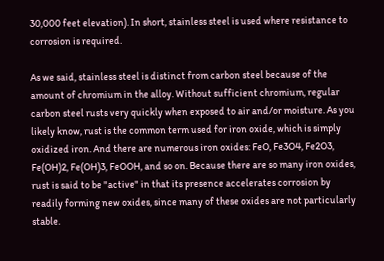30,000 feet elevation). In short, stainless steel is used where resistance to corrosion is required.

As we said, stainless steel is distinct from carbon steel because of the amount of chromium in the alloy. Without sufficient chromium, regular carbon steel rusts very quickly when exposed to air and/or moisture. As you likely know, rust is the common term used for iron oxide, which is simply oxidized iron. And there are numerous iron oxides: FeO, Fe3O4, Fe2O3, Fe(OH)2, Fe(OH)3, FeOOH, and so on. Because there are so many iron oxides, rust is said to be "active" in that its presence accelerates corrosion by readily forming new oxides, since many of these oxides are not particularly stable.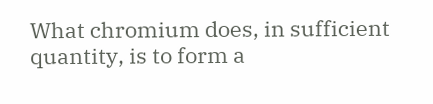What chromium does, in sufficient quantity, is to form a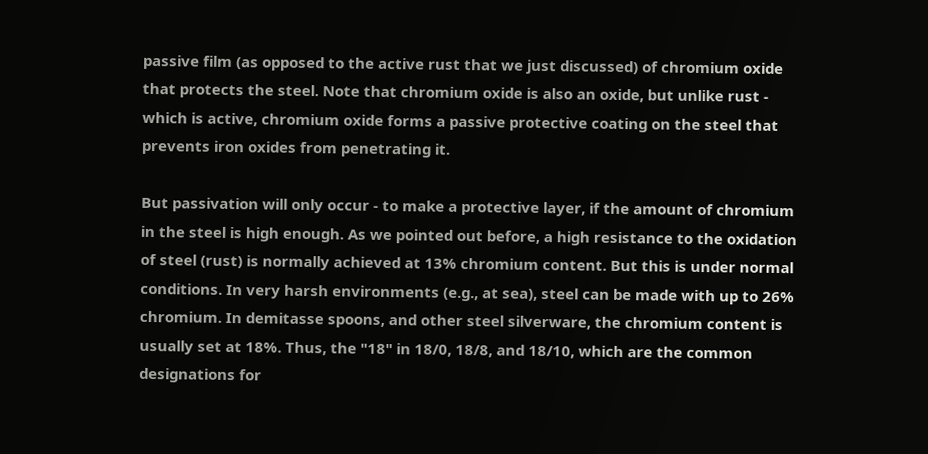passive film (as opposed to the active rust that we just discussed) of chromium oxide that protects the steel. Note that chromium oxide is also an oxide, but unlike rust - which is active, chromium oxide forms a passive protective coating on the steel that prevents iron oxides from penetrating it.

But passivation will only occur - to make a protective layer, if the amount of chromium in the steel is high enough. As we pointed out before, a high resistance to the oxidation of steel (rust) is normally achieved at 13% chromium content. But this is under normal conditions. In very harsh environments (e.g., at sea), steel can be made with up to 26% chromium. In demitasse spoons, and other steel silverware, the chromium content is usually set at 18%. Thus, the "18" in 18/0, 18/8, and 18/10, which are the common designations for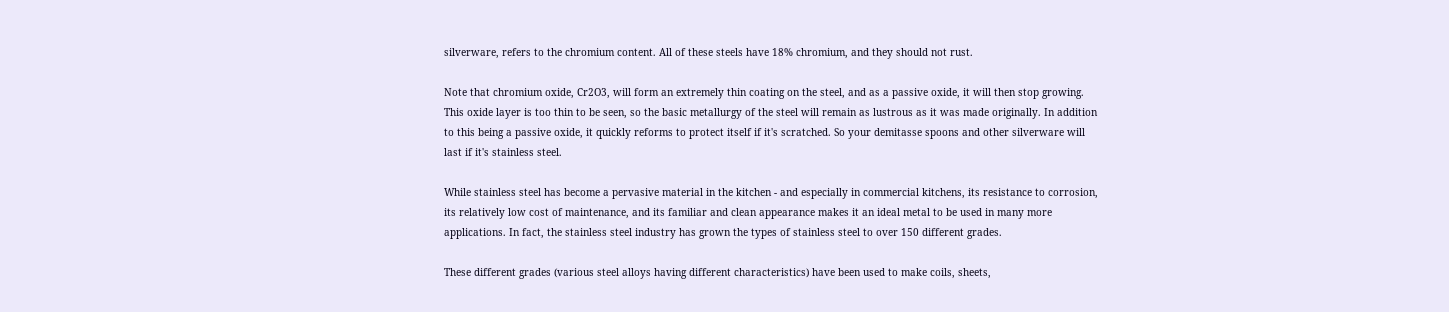silverware, refers to the chromium content. All of these steels have 18% chromium, and they should not rust.

Note that chromium oxide, Cr2O3, will form an extremely thin coating on the steel, and as a passive oxide, it will then stop growing. This oxide layer is too thin to be seen, so the basic metallurgy of the steel will remain as lustrous as it was made originally. In addition to this being a passive oxide, it quickly reforms to protect itself if it's scratched. So your demitasse spoons and other silverware will last if it's stainless steel.

While stainless steel has become a pervasive material in the kitchen - and especially in commercial kitchens, its resistance to corrosion, its relatively low cost of maintenance, and its familiar and clean appearance makes it an ideal metal to be used in many more applications. In fact, the stainless steel industry has grown the types of stainless steel to over 150 different grades.

These different grades (various steel alloys having different characteristics) have been used to make coils, sheets,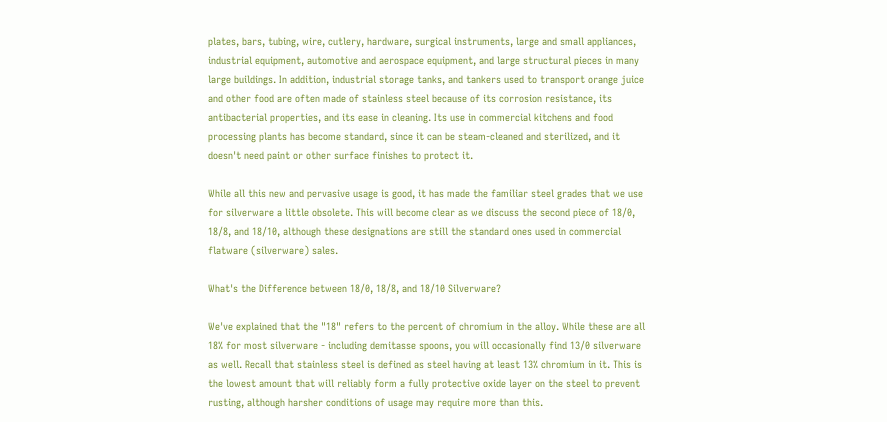plates, bars, tubing, wire, cutlery, hardware, surgical instruments, large and small appliances, industrial equipment, automotive and aerospace equipment, and large structural pieces in many large buildings. In addition, industrial storage tanks, and tankers used to transport orange juice and other food are often made of stainless steel because of its corrosion resistance, its antibacterial properties, and its ease in cleaning. Its use in commercial kitchens and food processing plants has become standard, since it can be steam-cleaned and sterilized, and it doesn't need paint or other surface finishes to protect it.

While all this new and pervasive usage is good, it has made the familiar steel grades that we use for silverware a little obsolete. This will become clear as we discuss the second piece of 18/0, 18/8, and 18/10, although these designations are still the standard ones used in commercial flatware (silverware) sales.

What's the Difference between 18/0, 18/8, and 18/10 Silverware?

We've explained that the "18" refers to the percent of chromium in the alloy. While these are all 18% for most silverware - including demitasse spoons, you will occasionally find 13/0 silverware as well. Recall that stainless steel is defined as steel having at least 13% chromium in it. This is the lowest amount that will reliably form a fully protective oxide layer on the steel to prevent rusting, although harsher conditions of usage may require more than this.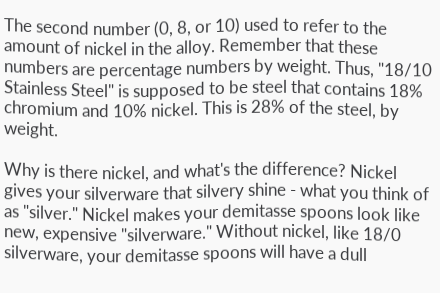The second number (0, 8, or 10) used to refer to the amount of nickel in the alloy. Remember that these numbers are percentage numbers by weight. Thus, "18/10 Stainless Steel" is supposed to be steel that contains 18% chromium and 10% nickel. This is 28% of the steel, by weight.

Why is there nickel, and what's the difference? Nickel gives your silverware that silvery shine - what you think of as "silver." Nickel makes your demitasse spoons look like new, expensive "silverware." Without nickel, like 18/0 silverware, your demitasse spoons will have a dull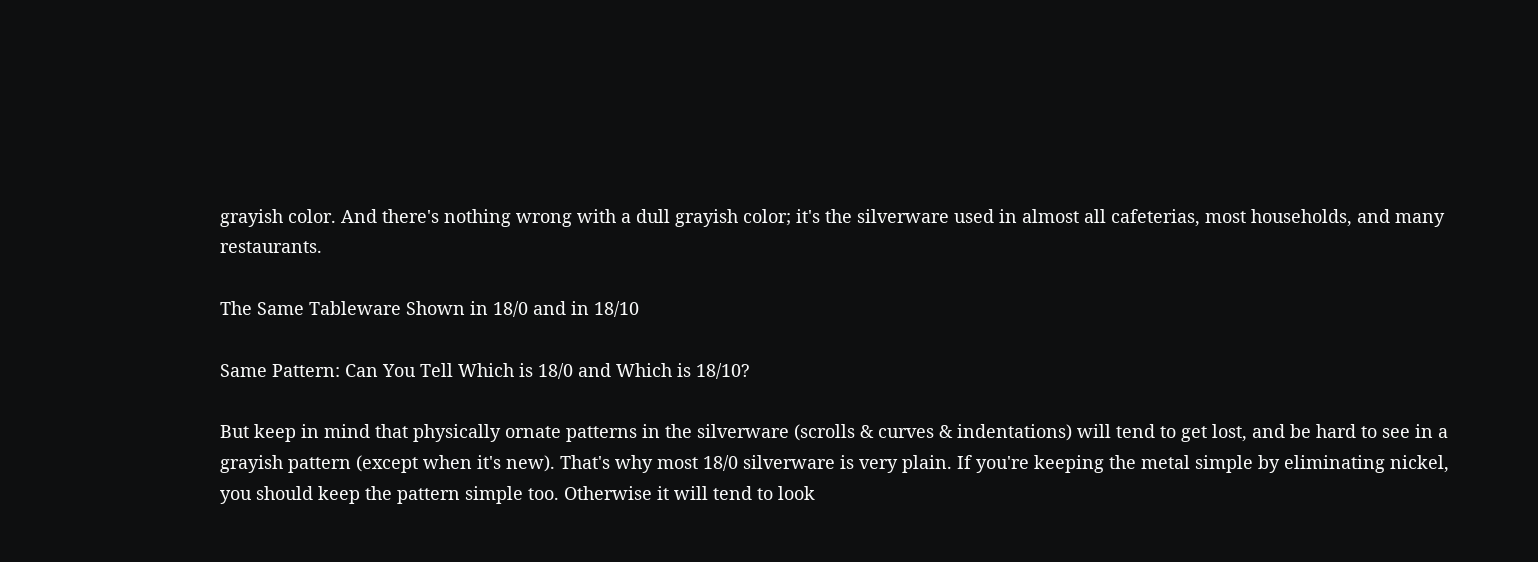grayish color. And there's nothing wrong with a dull grayish color; it's the silverware used in almost all cafeterias, most households, and many restaurants.

The Same Tableware Shown in 18/0 and in 18/10

Same Pattern: Can You Tell Which is 18/0 and Which is 18/10?

But keep in mind that physically ornate patterns in the silverware (scrolls & curves & indentations) will tend to get lost, and be hard to see in a grayish pattern (except when it's new). That's why most 18/0 silverware is very plain. If you're keeping the metal simple by eliminating nickel, you should keep the pattern simple too. Otherwise it will tend to look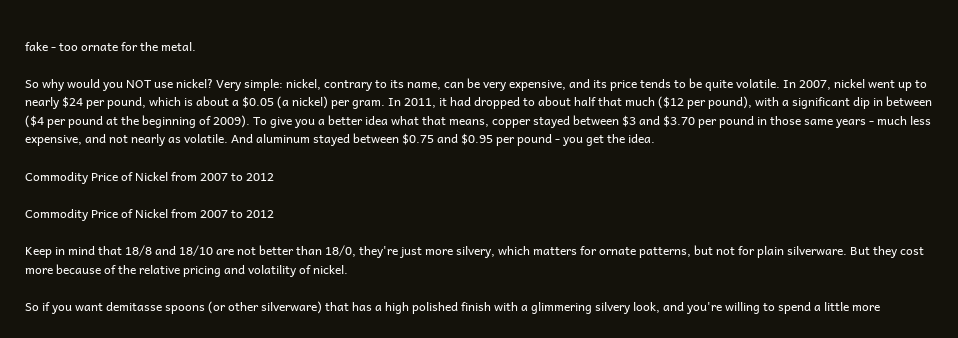fake - too ornate for the metal.

So why would you NOT use nickel? Very simple: nickel, contrary to its name, can be very expensive, and its price tends to be quite volatile. In 2007, nickel went up to nearly $24 per pound, which is about a $0.05 (a nickel) per gram. In 2011, it had dropped to about half that much ($12 per pound), with a significant dip in between ($4 per pound at the beginning of 2009). To give you a better idea what that means, copper stayed between $3 and $3.70 per pound in those same years - much less expensive, and not nearly as volatile. And aluminum stayed between $0.75 and $0.95 per pound - you get the idea.

Commodity Price of Nickel from 2007 to 2012

Commodity Price of Nickel from 2007 to 2012

Keep in mind that 18/8 and 18/10 are not better than 18/0, they're just more silvery, which matters for ornate patterns, but not for plain silverware. But they cost more because of the relative pricing and volatility of nickel.

So if you want demitasse spoons (or other silverware) that has a high polished finish with a glimmering silvery look, and you're willing to spend a little more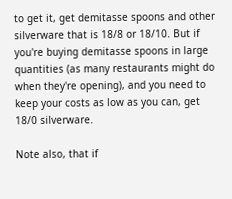to get it, get demitasse spoons and other silverware that is 18/8 or 18/10. But if you're buying demitasse spoons in large quantities (as many restaurants might do when they're opening), and you need to keep your costs as low as you can, get 18/0 silverware.

Note also, that if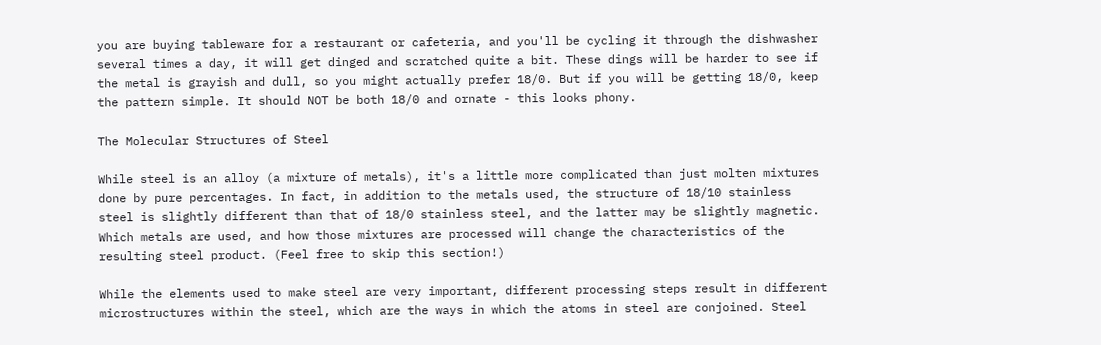you are buying tableware for a restaurant or cafeteria, and you'll be cycling it through the dishwasher several times a day, it will get dinged and scratched quite a bit. These dings will be harder to see if the metal is grayish and dull, so you might actually prefer 18/0. But if you will be getting 18/0, keep the pattern simple. It should NOT be both 18/0 and ornate - this looks phony.

The Molecular Structures of Steel

While steel is an alloy (a mixture of metals), it's a little more complicated than just molten mixtures done by pure percentages. In fact, in addition to the metals used, the structure of 18/10 stainless steel is slightly different than that of 18/0 stainless steel, and the latter may be slightly magnetic. Which metals are used, and how those mixtures are processed will change the characteristics of the resulting steel product. (Feel free to skip this section!)

While the elements used to make steel are very important, different processing steps result in different microstructures within the steel, which are the ways in which the atoms in steel are conjoined. Steel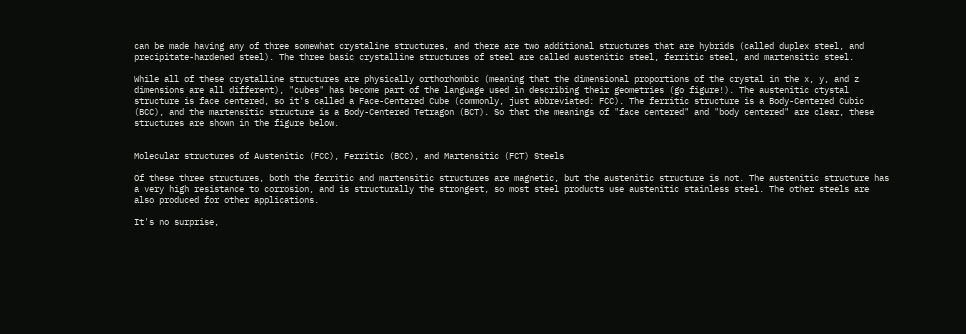can be made having any of three somewhat crystaline structures, and there are two additional structures that are hybrids (called duplex steel, and precipitate-hardened steel). The three basic crystalline structures of steel are called austenitic steel, ferritic steel, and martensitic steel.

While all of these crystalline structures are physically orthorhombic (meaning that the dimensional proportions of the crystal in the x, y, and z dimensions are all different), "cubes" has become part of the language used in describing their geometries (go figure!). The austenitic ctystal structure is face centered, so it's called a Face-Centered Cube (commonly, just abbreviated: FCC). The ferritic structure is a Body-Centered Cubic (BCC), and the martensitic structure is a Body-Centered Tetragon (BCT). So that the meanings of "face centered" and "body centered" are clear, these structures are shown in the figure below.


Molecular structures of Austenitic (FCC), Ferritic (BCC), and Martensitic (FCT) Steels

Of these three structures, both the ferritic and martensitic structures are magnetic, but the austenitic structure is not. The austenitic structure has a very high resistance to corrosion, and is structurally the strongest, so most steel products use austenitic stainless steel. The other steels are also produced for other applications.

It's no surprise,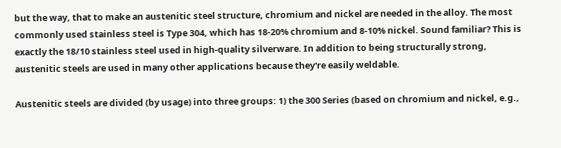but the way, that to make an austenitic steel structure, chromium and nickel are needed in the alloy. The most commonly used stainless steel is Type 304, which has 18-20% chromium and 8-10% nickel. Sound familiar? This is exactly the 18/10 stainless steel used in high-quality silverware. In addition to being structurally strong, austenitic steels are used in many other applications because they're easily weldable.

Austenitic steels are divided (by usage) into three groups: 1) the 300 Series (based on chromium and nickel, e.g.,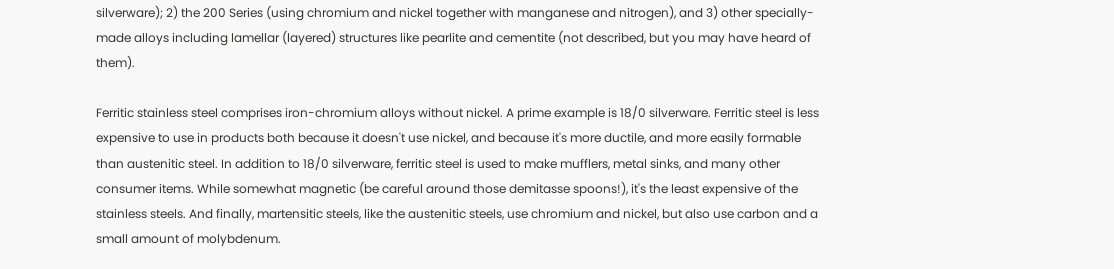silverware); 2) the 200 Series (using chromium and nickel together with manganese and nitrogen), and 3) other specially-made alloys including lamellar (layered) structures like pearlite and cementite (not described, but you may have heard of them).

Ferritic stainless steel comprises iron-chromium alloys without nickel. A prime example is 18/0 silverware. Ferritic steel is less expensive to use in products both because it doesn't use nickel, and because it's more ductile, and more easily formable than austenitic steel. In addition to 18/0 silverware, ferritic steel is used to make mufflers, metal sinks, and many other consumer items. While somewhat magnetic (be careful around those demitasse spoons!), it's the least expensive of the stainless steels. And finally, martensitic steels, like the austenitic steels, use chromium and nickel, but also use carbon and a small amount of molybdenum.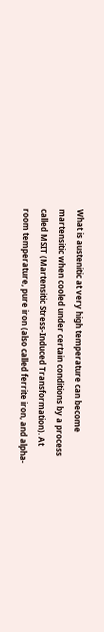What is austenitic at very high temperature can become martensitic when cooled under certain conditions by a process called MSIT (Martensitic Stress-Induced Transformation). At room temperature, pure iron (also called ferrite iron, and alpha-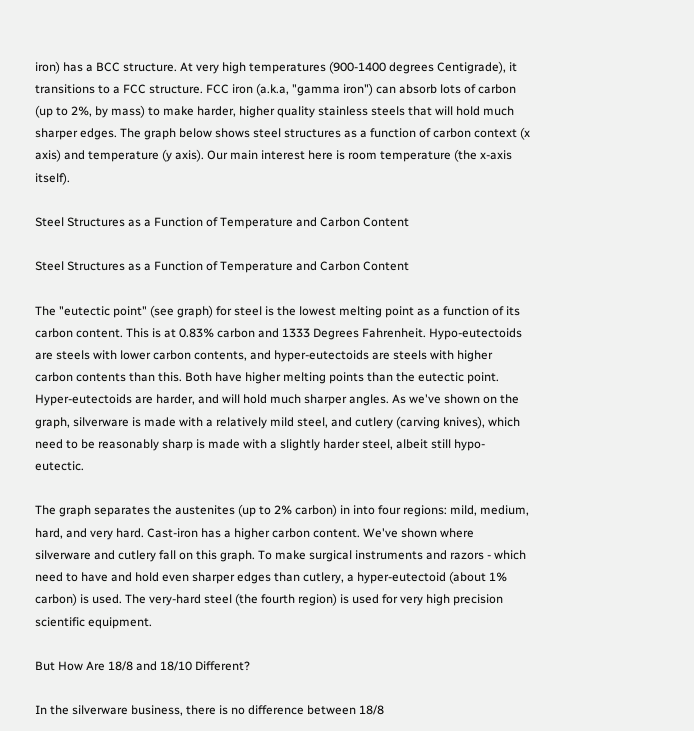iron) has a BCC structure. At very high temperatures (900-1400 degrees Centigrade), it transitions to a FCC structure. FCC iron (a.k.a, "gamma iron") can absorb lots of carbon (up to 2%, by mass) to make harder, higher quality stainless steels that will hold much sharper edges. The graph below shows steel structures as a function of carbon context (x axis) and temperature (y axis). Our main interest here is room temperature (the x-axis itself).

Steel Structures as a Function of Temperature and Carbon Content

Steel Structures as a Function of Temperature and Carbon Content

The "eutectic point" (see graph) for steel is the lowest melting point as a function of its carbon content. This is at 0.83% carbon and 1333 Degrees Fahrenheit. Hypo-eutectoids are steels with lower carbon contents, and hyper-eutectoids are steels with higher carbon contents than this. Both have higher melting points than the eutectic point. Hyper-eutectoids are harder, and will hold much sharper angles. As we've shown on the graph, silverware is made with a relatively mild steel, and cutlery (carving knives), which need to be reasonably sharp is made with a slightly harder steel, albeit still hypo-eutectic.

The graph separates the austenites (up to 2% carbon) in into four regions: mild, medium, hard, and very hard. Cast-iron has a higher carbon content. We've shown where silverware and cutlery fall on this graph. To make surgical instruments and razors - which need to have and hold even sharper edges than cutlery, a hyper-eutectoid (about 1% carbon) is used. The very-hard steel (the fourth region) is used for very high precision scientific equipment.

But How Are 18/8 and 18/10 Different?

In the silverware business, there is no difference between 18/8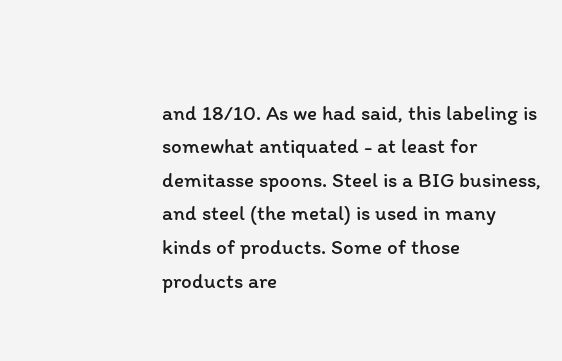and 18/10. As we had said, this labeling is somewhat antiquated - at least for demitasse spoons. Steel is a BIG business, and steel (the metal) is used in many kinds of products. Some of those products are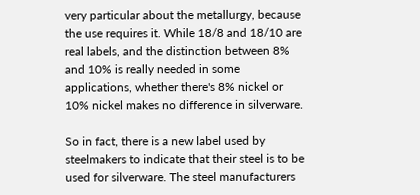very particular about the metallurgy, because the use requires it. While 18/8 and 18/10 are real labels, and the distinction between 8% and 10% is really needed in some applications, whether there's 8% nickel or 10% nickel makes no difference in silverware.

So in fact, there is a new label used by steelmakers to indicate that their steel is to be used for silverware. The steel manufacturers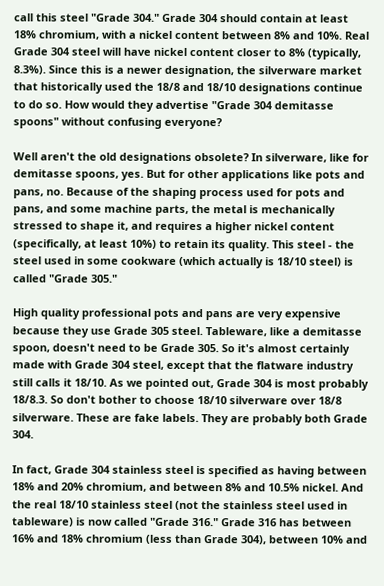call this steel "Grade 304." Grade 304 should contain at least 18% chromium, with a nickel content between 8% and 10%. Real Grade 304 steel will have nickel content closer to 8% (typically, 8.3%). Since this is a newer designation, the silverware market that historically used the 18/8 and 18/10 designations continue to do so. How would they advertise "Grade 304 demitasse spoons" without confusing everyone?

Well aren't the old designations obsolete? In silverware, like for demitasse spoons, yes. But for other applications like pots and pans, no. Because of the shaping process used for pots and pans, and some machine parts, the metal is mechanically stressed to shape it, and requires a higher nickel content (specifically, at least 10%) to retain its quality. This steel - the steel used in some cookware (which actually is 18/10 steel) is called "Grade 305."

High quality professional pots and pans are very expensive because they use Grade 305 steel. Tableware, like a demitasse spoon, doesn't need to be Grade 305. So it's almost certainly made with Grade 304 steel, except that the flatware industry still calls it 18/10. As we pointed out, Grade 304 is most probably 18/8.3. So don't bother to choose 18/10 silverware over 18/8 silverware. These are fake labels. They are probably both Grade 304.

In fact, Grade 304 stainless steel is specified as having between 18% and 20% chromium, and between 8% and 10.5% nickel. And the real 18/10 stainless steel (not the stainless steel used in tableware) is now called "Grade 316." Grade 316 has between 16% and 18% chromium (less than Grade 304), between 10% and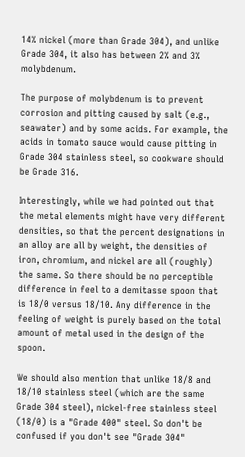14% nickel (more than Grade 304), and unlike Grade 304, it also has between 2% and 3% molybdenum.

The purpose of molybdenum is to prevent corrosion and pitting caused by salt (e.g., seawater) and by some acids. For example, the acids in tomato sauce would cause pitting in Grade 304 stainless steel, so cookware should be Grade 316.

Interestingly, while we had pointed out that the metal elements might have very different densities, so that the percent designations in an alloy are all by weight, the densities of iron, chromium, and nickel are all (roughly) the same. So there should be no perceptible difference in feel to a demitasse spoon that is 18/0 versus 18/10. Any difference in the feeling of weight is purely based on the total amount of metal used in the design of the spoon.

We should also mention that unlike 18/8 and 18/10 stainless steel (which are the same Grade 304 steel), nickel-free stainless steel (18/0) is a "Grade 400" steel. So don't be confused if you don't see "Grade 304"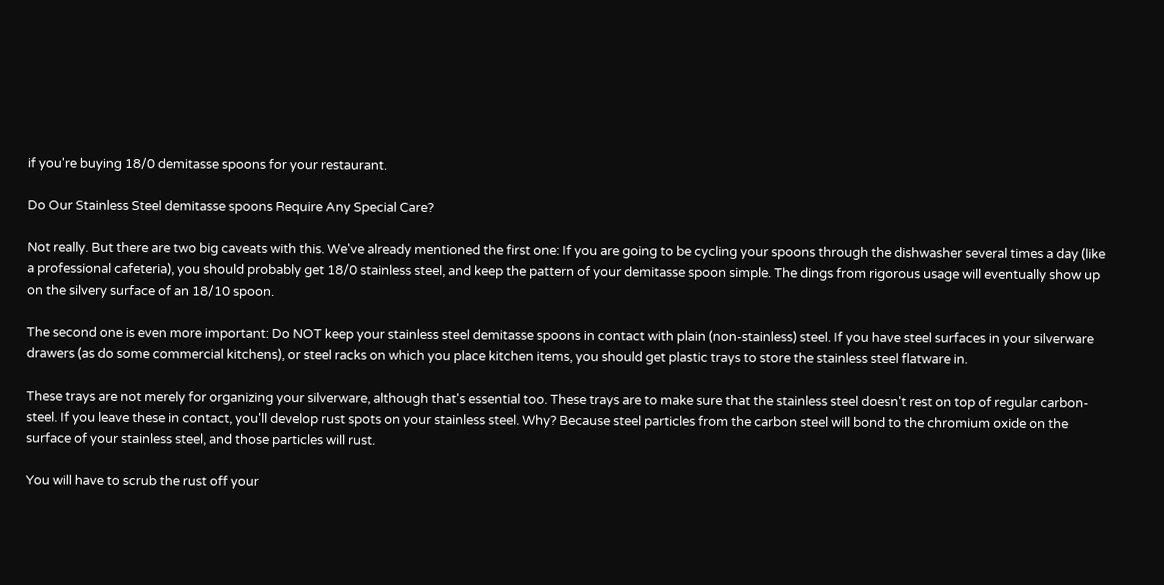if you're buying 18/0 demitasse spoons for your restaurant.

Do Our Stainless Steel demitasse spoons Require Any Special Care?

Not really. But there are two big caveats with this. We've already mentioned the first one: If you are going to be cycling your spoons through the dishwasher several times a day (like a professional cafeteria), you should probably get 18/0 stainless steel, and keep the pattern of your demitasse spoon simple. The dings from rigorous usage will eventually show up on the silvery surface of an 18/10 spoon.

The second one is even more important: Do NOT keep your stainless steel demitasse spoons in contact with plain (non-stainless) steel. If you have steel surfaces in your silverware drawers (as do some commercial kitchens), or steel racks on which you place kitchen items, you should get plastic trays to store the stainless steel flatware in.

These trays are not merely for organizing your silverware, although that's essential too. These trays are to make sure that the stainless steel doesn't rest on top of regular carbon-steel. If you leave these in contact, you'll develop rust spots on your stainless steel. Why? Because steel particles from the carbon steel will bond to the chromium oxide on the surface of your stainless steel, and those particles will rust.

You will have to scrub the rust off your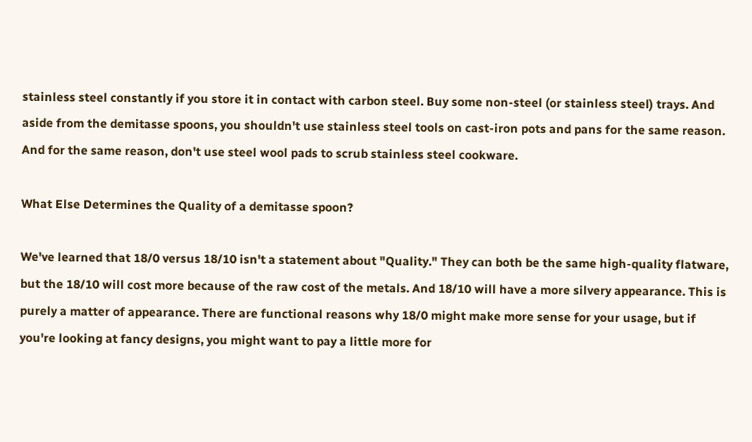stainless steel constantly if you store it in contact with carbon steel. Buy some non-steel (or stainless steel) trays. And aside from the demitasse spoons, you shouldn't use stainless steel tools on cast-iron pots and pans for the same reason. And for the same reason, don't use steel wool pads to scrub stainless steel cookware.

What Else Determines the Quality of a demitasse spoon?

We've learned that 18/0 versus 18/10 isn't a statement about "Quality." They can both be the same high-quality flatware, but the 18/10 will cost more because of the raw cost of the metals. And 18/10 will have a more silvery appearance. This is purely a matter of appearance. There are functional reasons why 18/0 might make more sense for your usage, but if you're looking at fancy designs, you might want to pay a little more for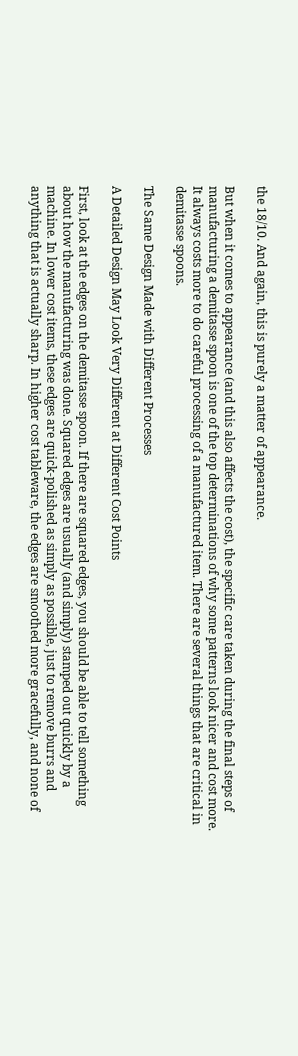the 18/10. And again, this is purely a matter of appearance.

But when it comes to appearance (and this also affects the cost), the specific care taken during the final steps of manufacturing a demitasse spoon is one of the top determinations of why some patterns look nicer and cost more. It always costs more to do careful processing of a manufactured item. There are several things that are critical in demitasse spoons.

The Same Design Made with Different Processes

A Detailed Design May Look Very Different at Different Cost Points

First, look at the edges on the demitasse spoon. If there are squared edges, you should be able to tell something about how the manufacturing was done. Squared edges are usually (and simply) stamped out quickly by a machine. In lower cost items, these edges are quick-polished as simply as possible, just to remove burrs and anything that is actually sharp. In higher cost tableware, the edges are smoothed more gracefully, and none of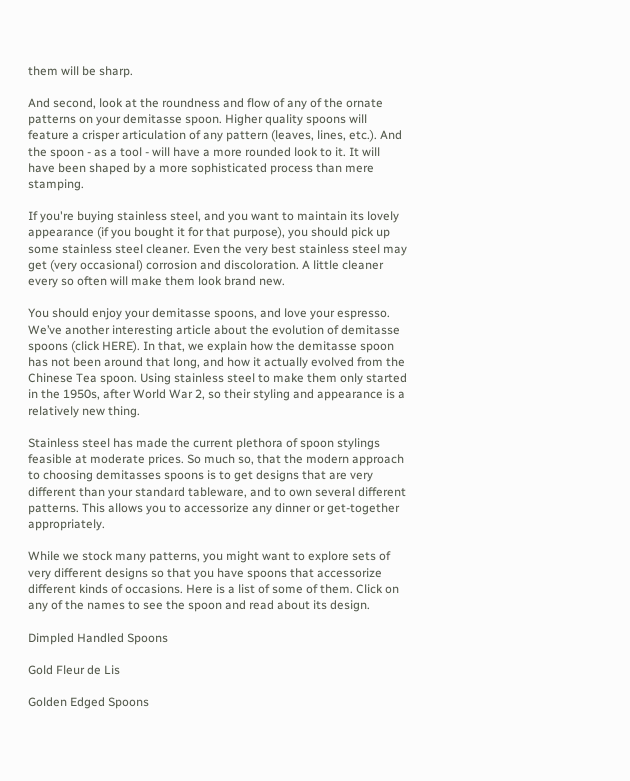them will be sharp.

And second, look at the roundness and flow of any of the ornate patterns on your demitasse spoon. Higher quality spoons will feature a crisper articulation of any pattern (leaves, lines, etc.). And the spoon - as a tool - will have a more rounded look to it. It will have been shaped by a more sophisticated process than mere stamping.

If you're buying stainless steel, and you want to maintain its lovely appearance (if you bought it for that purpose), you should pick up some stainless steel cleaner. Even the very best stainless steel may get (very occasional) corrosion and discoloration. A little cleaner every so often will make them look brand new.

You should enjoy your demitasse spoons, and love your espresso. We’ve another interesting article about the evolution of demitasse spoons (click HERE). In that, we explain how the demitasse spoon has not been around that long, and how it actually evolved from the Chinese Tea spoon. Using stainless steel to make them only started in the 1950s, after World War 2, so their styling and appearance is a relatively new thing.

Stainless steel has made the current plethora of spoon stylings feasible at moderate prices. So much so, that the modern approach to choosing demitasses spoons is to get designs that are very different than your standard tableware, and to own several different patterns. This allows you to accessorize any dinner or get-together appropriately.

While we stock many patterns, you might want to explore sets of very different designs so that you have spoons that accessorize different kinds of occasions. Here is a list of some of them. Click on any of the names to see the spoon and read about its design.

Dimpled Handled Spoons

Gold Fleur de Lis

Golden Edged Spoons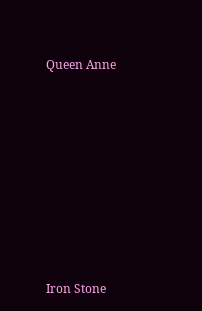Queen Anne









Iron Stone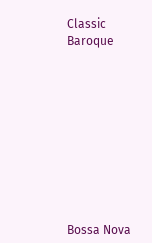Classic Baroque










Bossa Nova